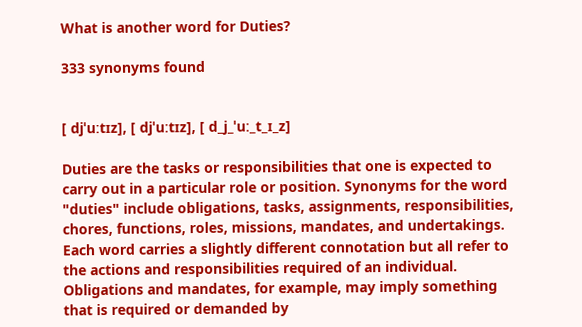What is another word for Duties?

333 synonyms found


[ djˈuːtɪz], [ djˈuːtɪz], [ d_j_ˈuː_t_ɪ_z]

Duties are the tasks or responsibilities that one is expected to carry out in a particular role or position. Synonyms for the word "duties" include obligations, tasks, assignments, responsibilities, chores, functions, roles, missions, mandates, and undertakings. Each word carries a slightly different connotation but all refer to the actions and responsibilities required of an individual. Obligations and mandates, for example, may imply something that is required or demanded by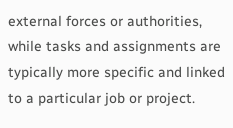external forces or authorities, while tasks and assignments are typically more specific and linked to a particular job or project.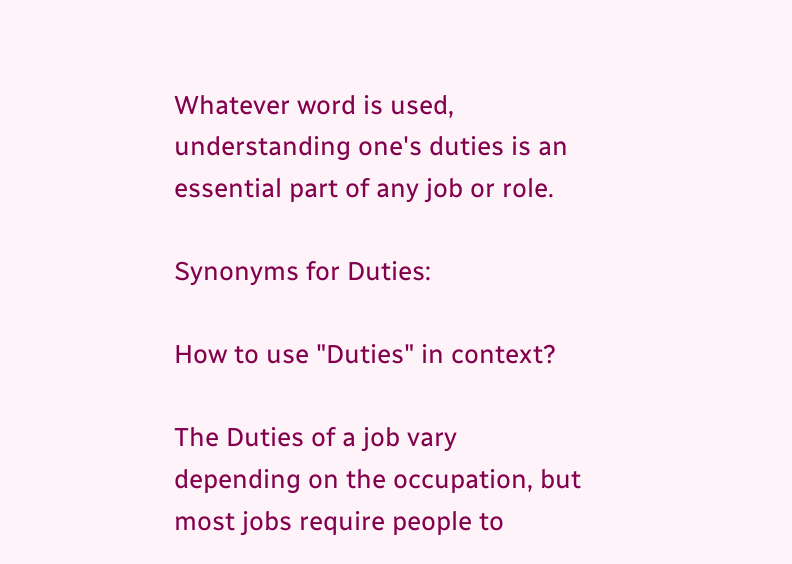Whatever word is used, understanding one's duties is an essential part of any job or role.

Synonyms for Duties:

How to use "Duties" in context?

The Duties of a job vary depending on the occupation, but most jobs require people to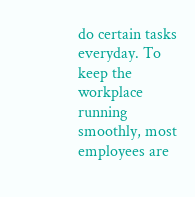do certain tasks everyday. To keep the workplace running smoothly, most employees are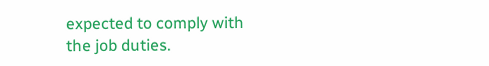expected to comply with the job duties.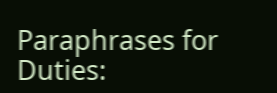Paraphrases for Duties: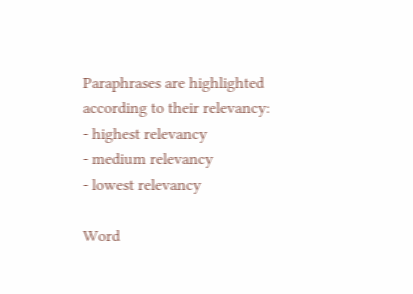Paraphrases are highlighted according to their relevancy:
- highest relevancy
- medium relevancy
- lowest relevancy

Word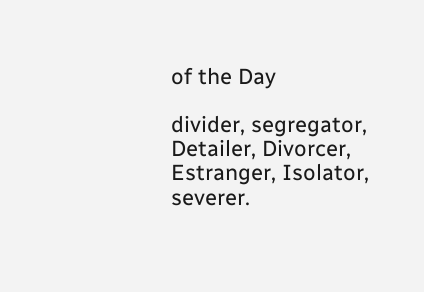of the Day

divider, segregator, Detailer, Divorcer, Estranger, Isolator, severer.